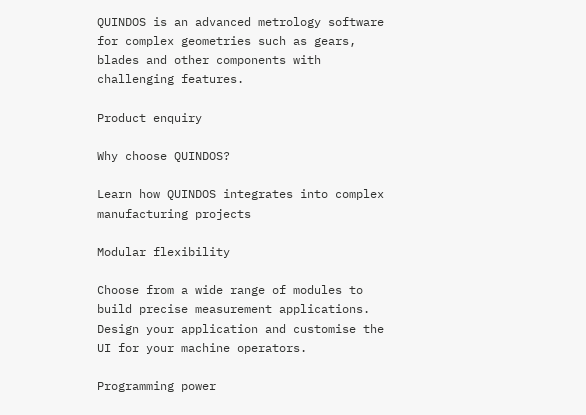QUINDOS is an advanced metrology software for complex geometries such as gears, blades and other components with challenging features.

Product enquiry

Why choose QUINDOS?

Learn how QUINDOS integrates into complex manufacturing projects

Modular flexibility

Choose from a wide range of modules to build precise measurement applications. Design your application and customise the UI for your machine operators.

Programming power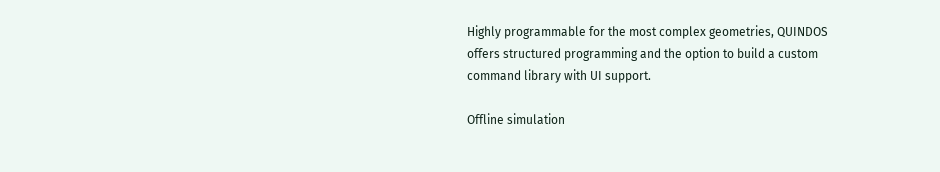Highly programmable for the most complex geometries, QUINDOS offers structured programming and the option to build a custom command library with UI support.

Offline simulation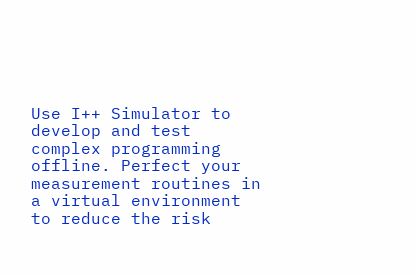Use I++ Simulator to develop and test complex programming offline. Perfect your measurement routines in a virtual environment to reduce the risk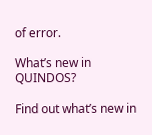of error.

What’s new in QUINDOS?

Find out what’s new in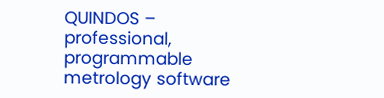QUINDOS – professional, programmable metrology software